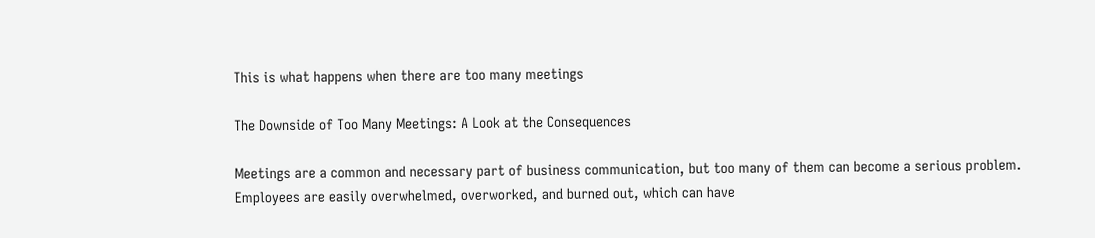This is what happens when there are too many meetings

The Downside of Too Many Meetings: A Look at the Consequences

Meetings are a common and necessary part of business communication, but too many of them can become a serious problem. Employees are easily overwhelmed, overworked, and burned out, which can have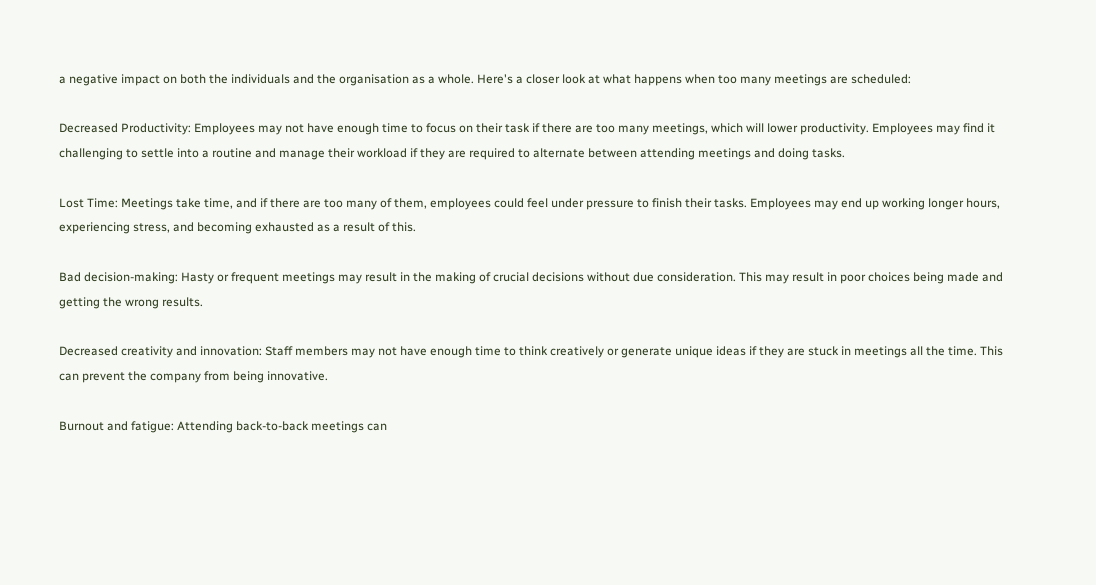a negative impact on both the individuals and the organisation as a whole. Here's a closer look at what happens when too many meetings are scheduled:

Decreased Productivity: Employees may not have enough time to focus on their task if there are too many meetings, which will lower productivity. Employees may find it challenging to settle into a routine and manage their workload if they are required to alternate between attending meetings and doing tasks.

Lost Time: Meetings take time, and if there are too many of them, employees could feel under pressure to finish their tasks. Employees may end up working longer hours, experiencing stress, and becoming exhausted as a result of this.

Bad decision-making: Hasty or frequent meetings may result in the making of crucial decisions without due consideration. This may result in poor choices being made and getting the wrong results.

Decreased creativity and innovation: Staff members may not have enough time to think creatively or generate unique ideas if they are stuck in meetings all the time. This can prevent the company from being innovative.

Burnout and fatigue: Attending back-to-back meetings can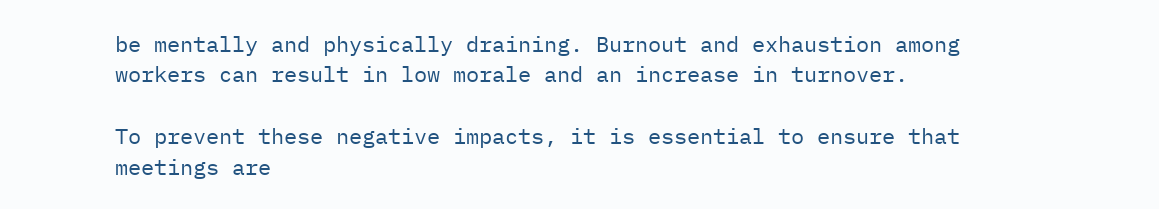be mentally and physically draining. Burnout and exhaustion among workers can result in low morale and an increase in turnover.

To prevent these negative impacts, it is essential to ensure that meetings are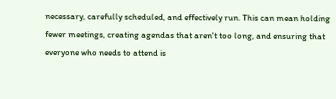necessary, carefully scheduled, and effectively run. This can mean holding fewer meetings, creating agendas that aren't too long, and ensuring that everyone who needs to attend is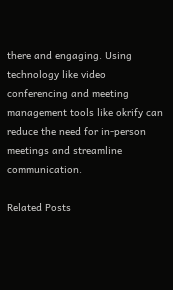there and engaging. Using technology like video conferencing and meeting management tools like okrify can reduce the need for in-person meetings and streamline communication.

Related Posts